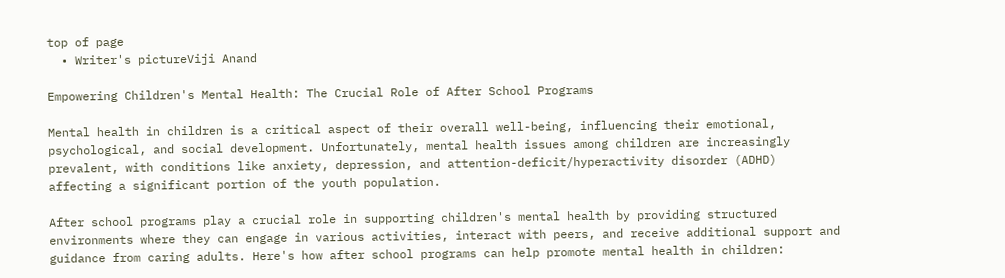top of page
  • Writer's pictureViji Anand

Empowering Children's Mental Health: The Crucial Role of After School Programs

Mental health in children is a critical aspect of their overall well-being, influencing their emotional, psychological, and social development. Unfortunately, mental health issues among children are increasingly prevalent, with conditions like anxiety, depression, and attention-deficit/hyperactivity disorder (ADHD) affecting a significant portion of the youth population.

After school programs play a crucial role in supporting children's mental health by providing structured environments where they can engage in various activities, interact with peers, and receive additional support and guidance from caring adults. Here's how after school programs can help promote mental health in children: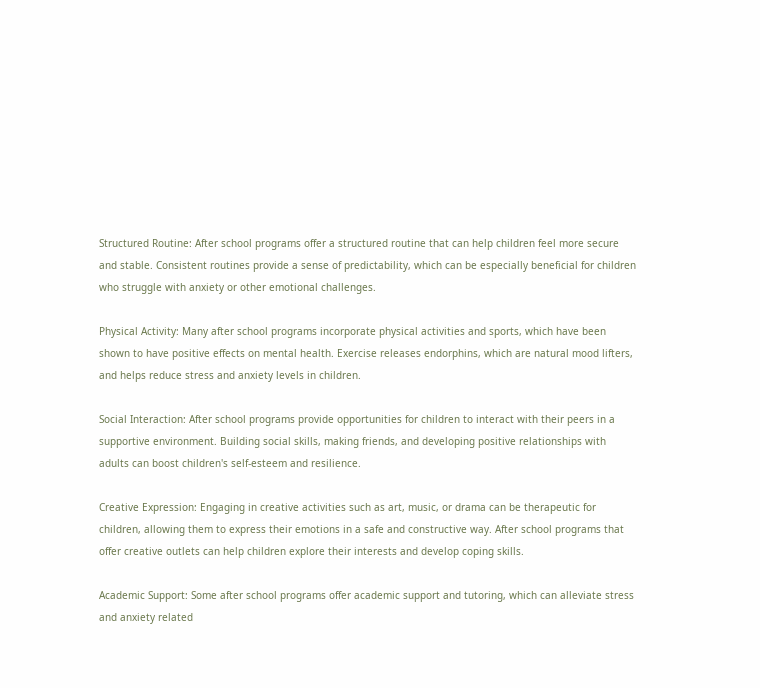Structured Routine: After school programs offer a structured routine that can help children feel more secure and stable. Consistent routines provide a sense of predictability, which can be especially beneficial for children who struggle with anxiety or other emotional challenges.

Physical Activity: Many after school programs incorporate physical activities and sports, which have been shown to have positive effects on mental health. Exercise releases endorphins, which are natural mood lifters, and helps reduce stress and anxiety levels in children.

Social Interaction: After school programs provide opportunities for children to interact with their peers in a supportive environment. Building social skills, making friends, and developing positive relationships with adults can boost children's self-esteem and resilience.

Creative Expression: Engaging in creative activities such as art, music, or drama can be therapeutic for children, allowing them to express their emotions in a safe and constructive way. After school programs that offer creative outlets can help children explore their interests and develop coping skills.

Academic Support: Some after school programs offer academic support and tutoring, which can alleviate stress and anxiety related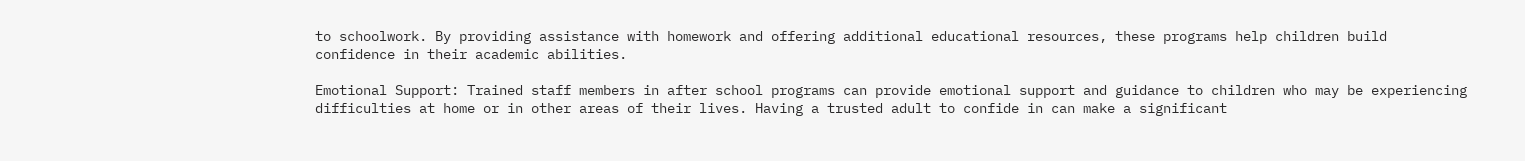to schoolwork. By providing assistance with homework and offering additional educational resources, these programs help children build confidence in their academic abilities.

Emotional Support: Trained staff members in after school programs can provide emotional support and guidance to children who may be experiencing difficulties at home or in other areas of their lives. Having a trusted adult to confide in can make a significant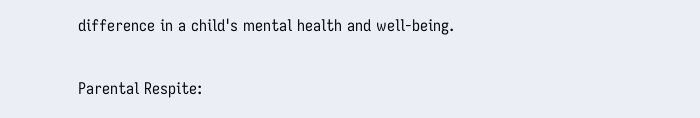difference in a child's mental health and well-being.

Parental Respite: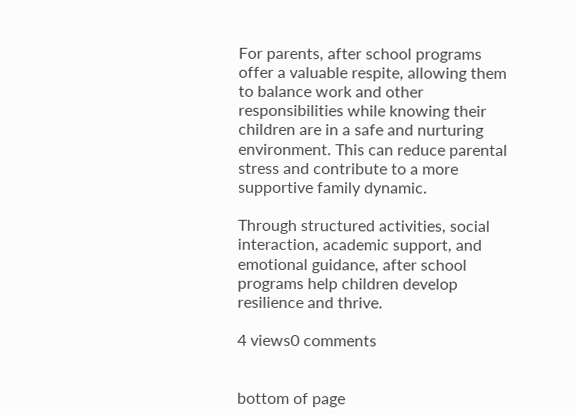For parents, after school programs offer a valuable respite, allowing them to balance work and other responsibilities while knowing their children are in a safe and nurturing environment. This can reduce parental stress and contribute to a more supportive family dynamic.

Through structured activities, social interaction, academic support, and emotional guidance, after school programs help children develop resilience and thrive.

4 views0 comments


bottom of page